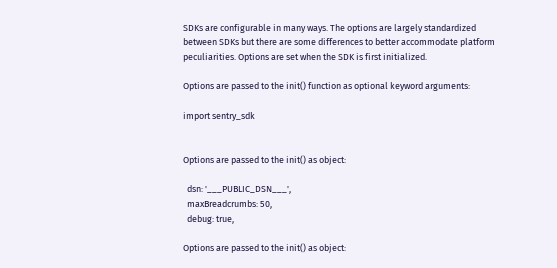SDKs are configurable in many ways. The options are largely standardized between SDKs but there are some differences to better accommodate platform peculiarities. Options are set when the SDK is first initialized.

Options are passed to the init() function as optional keyword arguments:

import sentry_sdk


Options are passed to the init() as object:

  dsn: '___PUBLIC_DSN___',
  maxBreadcrumbs: 50,
  debug: true,

Options are passed to the init() as object: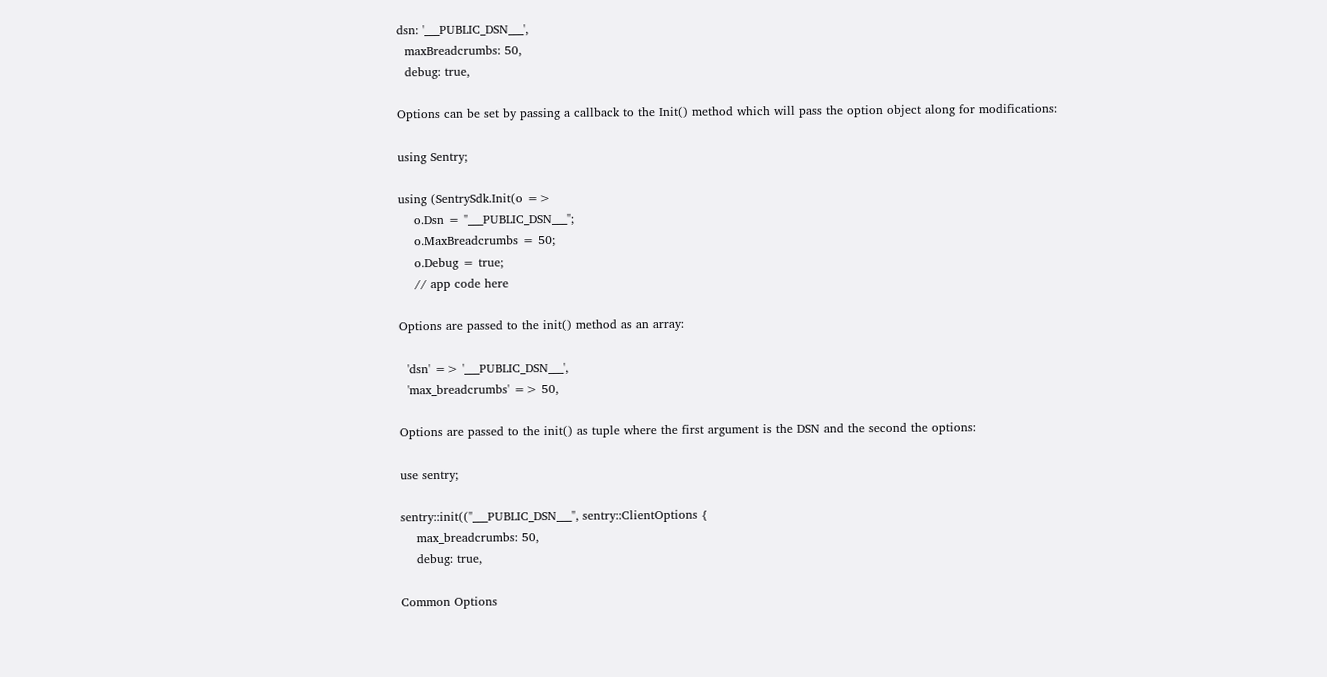dsn: '___PUBLIC_DSN___',
  maxBreadcrumbs: 50,
  debug: true,

Options can be set by passing a callback to the Init() method which will pass the option object along for modifications:

using Sentry;

using (SentrySdk.Init(o =>
    o.Dsn = "___PUBLIC_DSN___";
    o.MaxBreadcrumbs = 50;
    o.Debug = true;
    // app code here

Options are passed to the init() method as an array:

  'dsn' => '___PUBLIC_DSN___',
  'max_breadcrumbs' => 50,

Options are passed to the init() as tuple where the first argument is the DSN and the second the options:

use sentry;

sentry::init(("___PUBLIC_DSN___", sentry::ClientOptions {
    max_breadcrumbs: 50,
    debug: true,

Common Options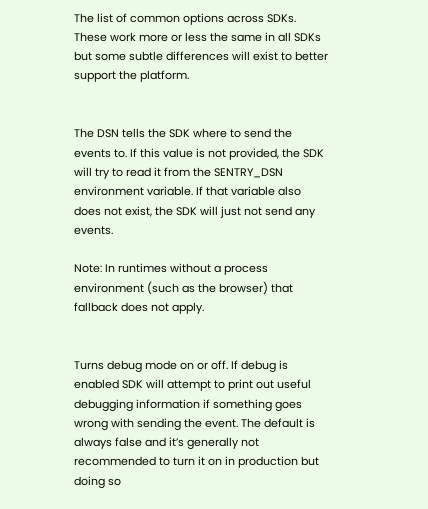The list of common options across SDKs. These work more or less the same in all SDKs but some subtle differences will exist to better support the platform.


The DSN tells the SDK where to send the events to. If this value is not provided, the SDK will try to read it from the SENTRY_DSN environment variable. If that variable also does not exist, the SDK will just not send any events.

Note: In runtimes without a process environment (such as the browser) that fallback does not apply.


Turns debug mode on or off. If debug is enabled SDK will attempt to print out useful debugging information if something goes wrong with sending the event. The default is always false and it’s generally not recommended to turn it on in production but doing so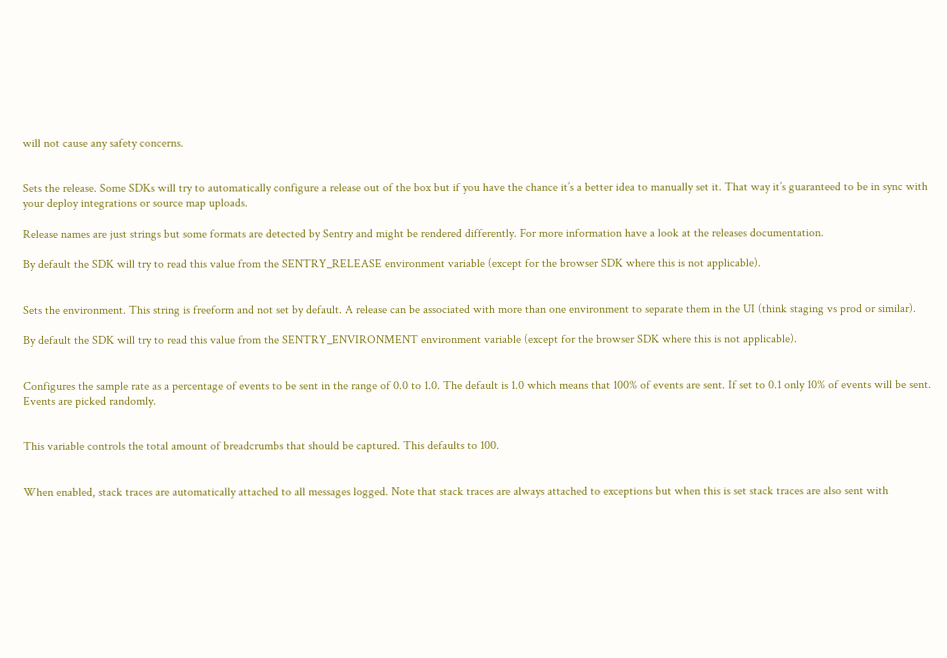will not cause any safety concerns.


Sets the release. Some SDKs will try to automatically configure a release out of the box but if you have the chance it’s a better idea to manually set it. That way it’s guaranteed to be in sync with your deploy integrations or source map uploads.

Release names are just strings but some formats are detected by Sentry and might be rendered differently. For more information have a look at the releases documentation.

By default the SDK will try to read this value from the SENTRY_RELEASE environment variable (except for the browser SDK where this is not applicable).


Sets the environment. This string is freeform and not set by default. A release can be associated with more than one environment to separate them in the UI (think staging vs prod or similar).

By default the SDK will try to read this value from the SENTRY_ENVIRONMENT environment variable (except for the browser SDK where this is not applicable).


Configures the sample rate as a percentage of events to be sent in the range of 0.0 to 1.0. The default is 1.0 which means that 100% of events are sent. If set to 0.1 only 10% of events will be sent. Events are picked randomly.


This variable controls the total amount of breadcrumbs that should be captured. This defaults to 100.


When enabled, stack traces are automatically attached to all messages logged. Note that stack traces are always attached to exceptions but when this is set stack traces are also sent with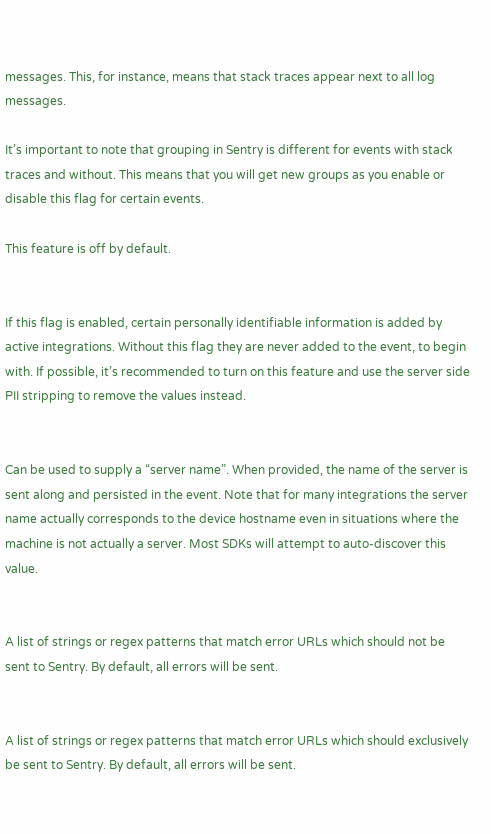messages. This, for instance, means that stack traces appear next to all log messages.

It’s important to note that grouping in Sentry is different for events with stack traces and without. This means that you will get new groups as you enable or disable this flag for certain events.

This feature is off by default.


If this flag is enabled, certain personally identifiable information is added by active integrations. Without this flag they are never added to the event, to begin with. If possible, it’s recommended to turn on this feature and use the server side PII stripping to remove the values instead.


Can be used to supply a “server name”. When provided, the name of the server is sent along and persisted in the event. Note that for many integrations the server name actually corresponds to the device hostname even in situations where the machine is not actually a server. Most SDKs will attempt to auto-discover this value.


A list of strings or regex patterns that match error URLs which should not be sent to Sentry. By default, all errors will be sent.


A list of strings or regex patterns that match error URLs which should exclusively be sent to Sentry. By default, all errors will be sent.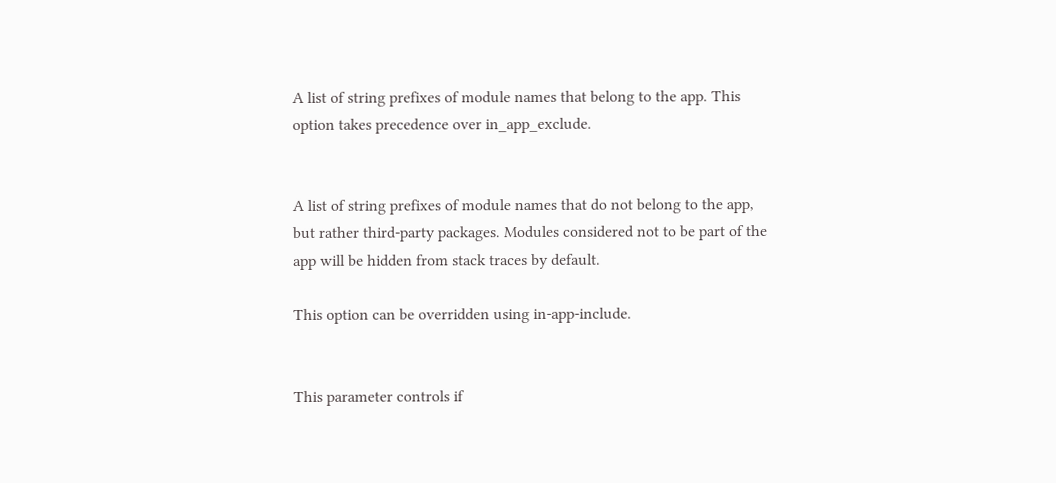A list of string prefixes of module names that belong to the app. This option takes precedence over in_app_exclude.


A list of string prefixes of module names that do not belong to the app, but rather third-party packages. Modules considered not to be part of the app will be hidden from stack traces by default.

This option can be overridden using in-app-include.


This parameter controls if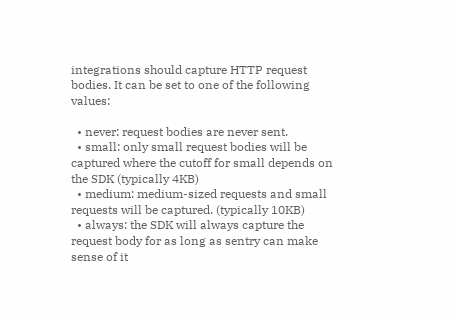integrations should capture HTTP request bodies. It can be set to one of the following values:

  • never: request bodies are never sent.
  • small: only small request bodies will be captured where the cutoff for small depends on the SDK (typically 4KB)
  • medium: medium-sized requests and small requests will be captured. (typically 10KB)
  • always: the SDK will always capture the request body for as long as sentry can make sense of it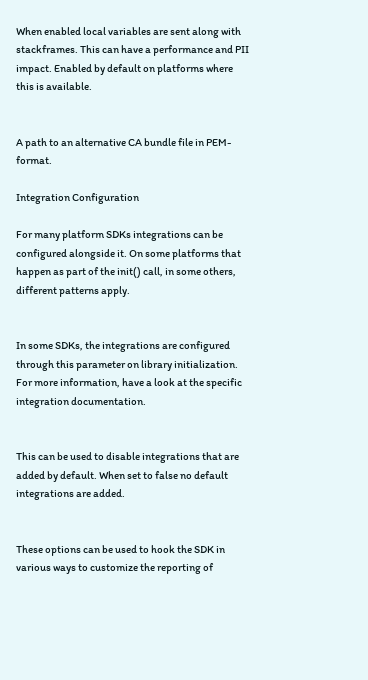When enabled local variables are sent along with stackframes. This can have a performance and PII impact. Enabled by default on platforms where this is available.


A path to an alternative CA bundle file in PEM-format.

Integration Configuration

For many platform SDKs integrations can be configured alongside it. On some platforms that happen as part of the init() call, in some others, different patterns apply.


In some SDKs, the integrations are configured through this parameter on library initialization. For more information, have a look at the specific integration documentation.


This can be used to disable integrations that are added by default. When set to false no default integrations are added.


These options can be used to hook the SDK in various ways to customize the reporting of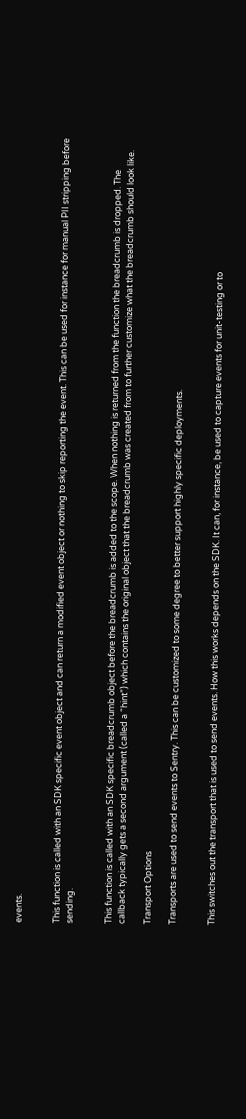events.


This function is called with an SDK specific event object and can return a modified event object or nothing to skip reporting the event. This can be used for instance for manual PII stripping before sending.


This function is called with an SDK specific breadcrumb object before the breadcrumb is added to the scope. When nothing is returned from the function the breadcrumb is dropped. The callback typically gets a second argument (called a “hint”) which contains the original object that the breadcrumb was created from to further customize what the breadcrumb should look like.

Transport Options

Transports are used to send events to Sentry. This can be customized to some degree to better support highly specific deployments.


This switches out the transport that is used to send events. How this works depends on the SDK. It can, for instance, be used to capture events for unit-testing or to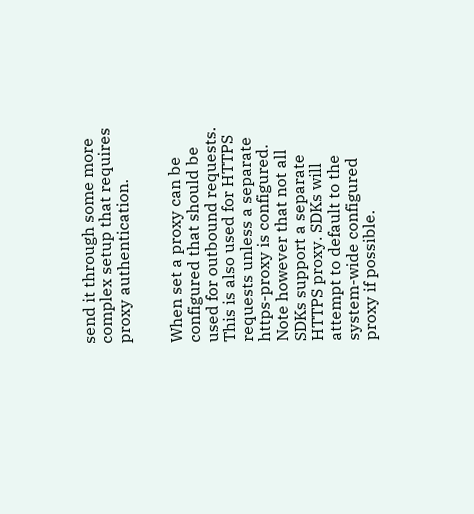send it through some more complex setup that requires proxy authentication.


When set a proxy can be configured that should be used for outbound requests. This is also used for HTTPS requests unless a separate https-proxy is configured. Note however that not all SDKs support a separate HTTPS proxy. SDKs will attempt to default to the system-wide configured proxy if possible.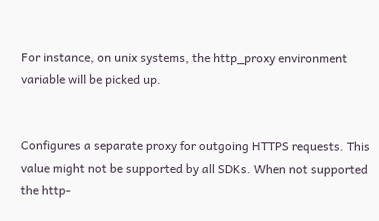For instance, on unix systems, the http_proxy environment variable will be picked up.


Configures a separate proxy for outgoing HTTPS requests. This value might not be supported by all SDKs. When not supported the http-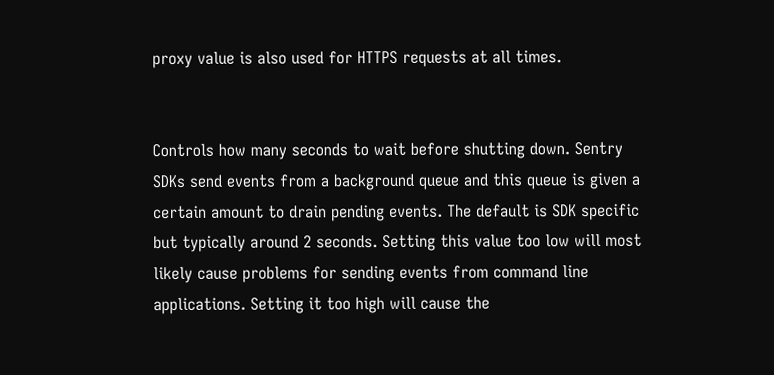proxy value is also used for HTTPS requests at all times.


Controls how many seconds to wait before shutting down. Sentry SDKs send events from a background queue and this queue is given a certain amount to drain pending events. The default is SDK specific but typically around 2 seconds. Setting this value too low will most likely cause problems for sending events from command line applications. Setting it too high will cause the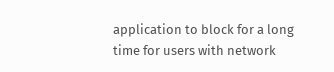application to block for a long time for users with network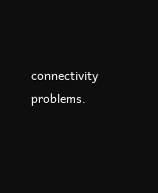connectivity problems.